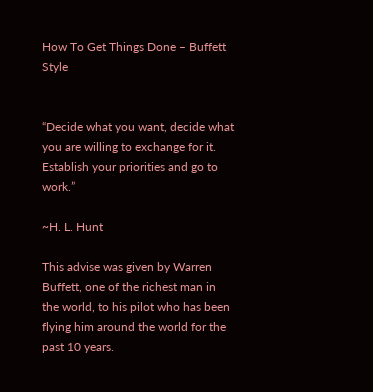How To Get Things Done – Buffett Style


“Decide what you want, decide what you are willing to exchange for it. Establish your priorities and go to work.”

~H. L. Hunt

This advise was given by Warren Buffett, one of the richest man in the world, to his pilot who has been flying him around the world for the past 10 years.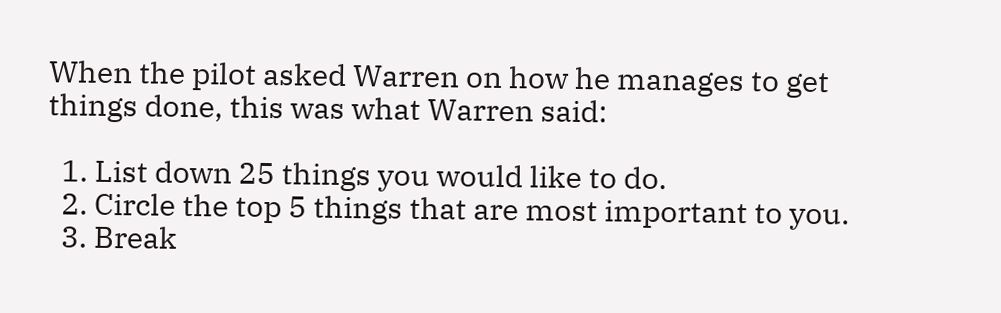When the pilot asked Warren on how he manages to get things done, this was what Warren said:

  1. List down 25 things you would like to do.
  2. Circle the top 5 things that are most important to you.
  3. Break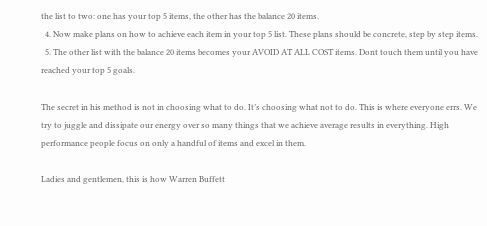the list to two: one has your top 5 items, the other has the balance 20 items.
  4. Now make plans on how to achieve each item in your top 5 list. These plans should be concrete, step by step items.
  5. The other list with the balance 20 items becomes your AVOID AT ALL COST items. Dont touch them until you have reached your top 5 goals.

The secret in his method is not in choosing what to do. It’s choosing what not to do. This is where everyone errs. We try to juggle and dissipate our energy over so many things that we achieve average results in everything. High performance people focus on only a handful of items and excel in them.

Ladies and gentlemen, this is how Warren Buffett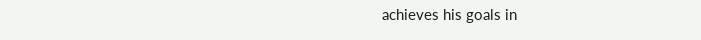achieves his goals in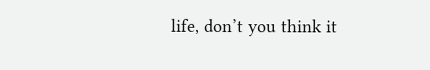life, don’t you think it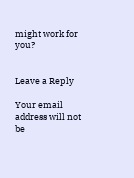might work for you?


Leave a Reply

Your email address will not be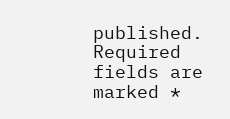published. Required fields are marked *